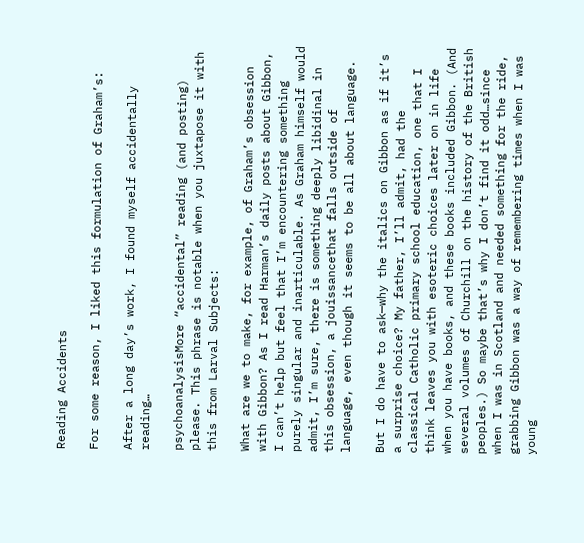Reading Accidents

For some reason, I liked this formulation of Graham’s:

After a long day’s work, I found myself accidentally reading…

psychoanalysisMore “accidental” reading (and posting) please. This phrase is notable when you juxtapose it with this from Larval Subjects:

What are we to make, for example, of Graham’s obsession with Gibbon? As I read Harman’s daily posts about Gibbon, I can’t help but feel that I’m encountering something purely singular and inarticulable. As Graham himself would admit, I’m sure, there is something deeply libidinal in this obsession, a jouissancethat falls outside of language, even though it seems to be all about language.

But I do have to ask—why the italics on Gibbon as if it’s a surprise choice? My father, I’ll admit, had the classical Catholic primary school education, one that I think leaves you with esoteric choices later on in life when you have books, and these books included Gibbon. (And several volumes of Churchill on the history of the British peoples.) So maybe that’s why I don’t find it odd…since when I was in Scotland and needed something for the ride, grabbing Gibbon was a way of remembering times when I was young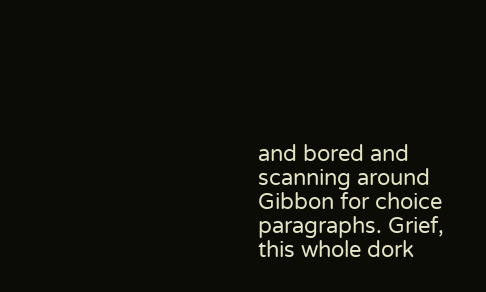and bored and scanning around Gibbon for choice paragraphs. Grief, this whole dork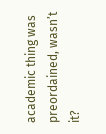academic thing was preordained, wasn’t it?